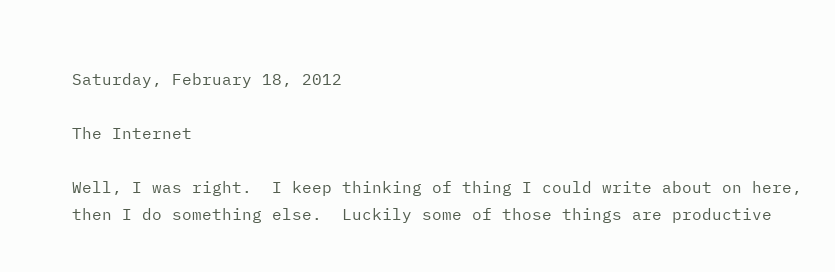Saturday, February 18, 2012

The Internet

Well, I was right.  I keep thinking of thing I could write about on here, then I do something else.  Luckily some of those things are productive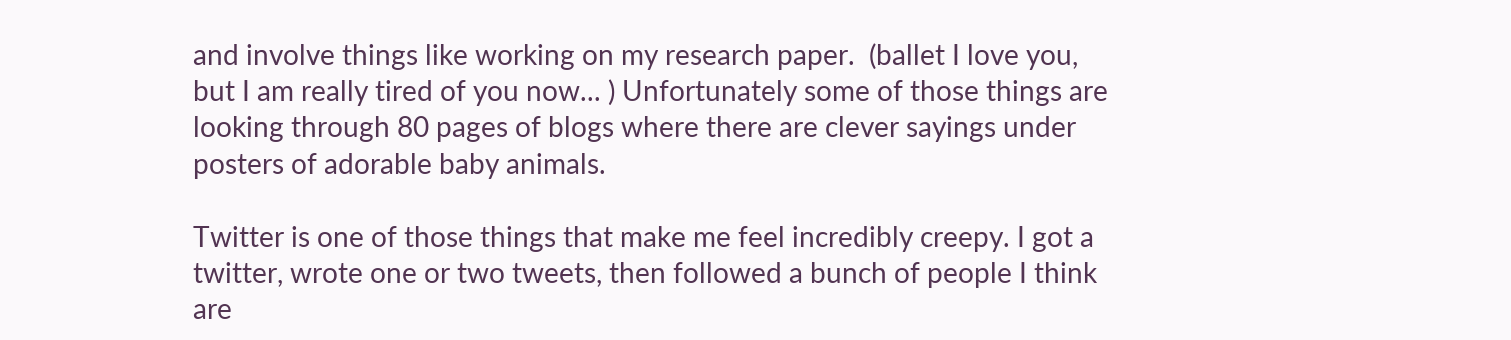and involve things like working on my research paper.  (ballet I love you, but I am really tired of you now... ) Unfortunately some of those things are looking through 80 pages of blogs where there are clever sayings under posters of adorable baby animals.

Twitter is one of those things that make me feel incredibly creepy. I got a twitter, wrote one or two tweets, then followed a bunch of people I think are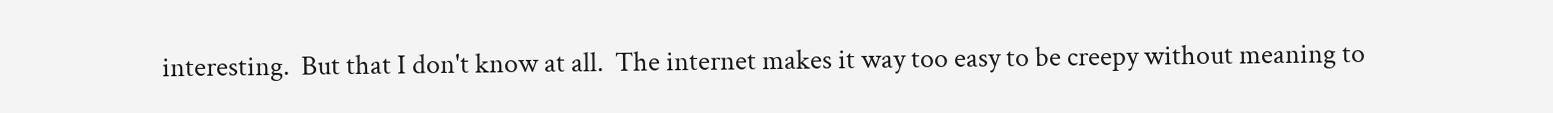interesting.  But that I don't know at all.  The internet makes it way too easy to be creepy without meaning to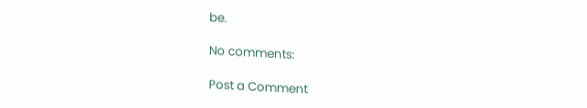be.

No comments:

Post a Comment